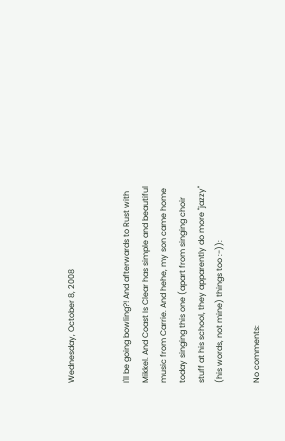Wednesday, October 8, 2008


I'll be going bowling?! And afterwards to Rust with Mikkel. And Coast Is Clear has simple and beautiful music from Carrie. And hehe, my son came home today singing this one (apart from singing choir stuff at his school, they apparently do more "jazzy" (his words, not mine) things too :-)):

No comments: